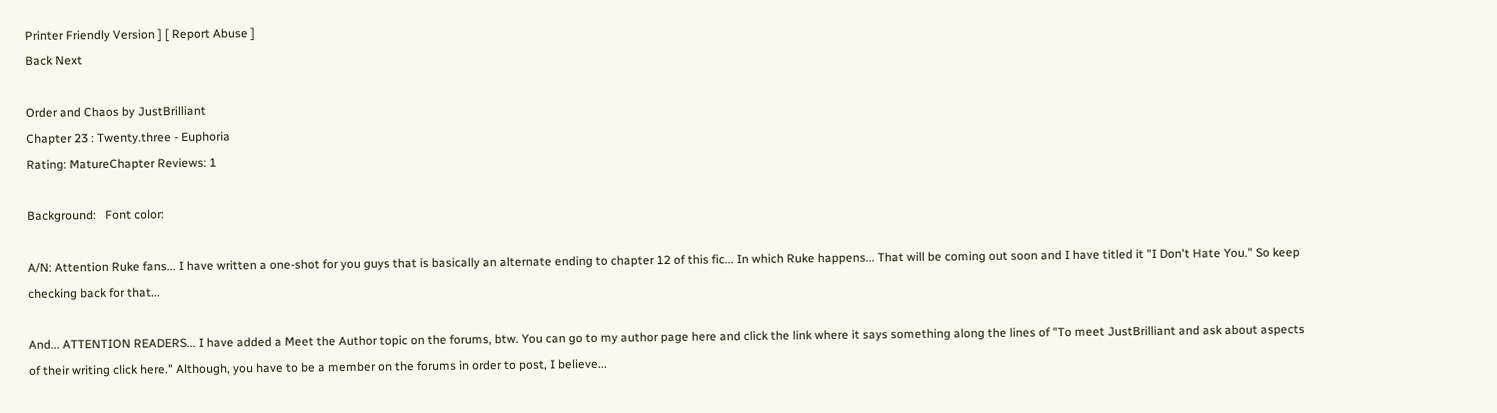Printer Friendly Version ] [ Report Abuse ]
Back Next

Order and Chaos by JustBrilliant
Chapter 23 : Twenty.three - Euphoria
Rating: MatureChapter Reviews: 1

Background:   Font color:

A/N: Attention Ruke fans... I have written a one-shot for you guys that is basically an alternate ending to chapter 12 of this fic... In which Ruke happens... That will be coming out soon and I have titled it "I Don't Hate You." So keep checking back for that...

And... ATTENTION READERS... I have added a Meet the Author topic on the forums, btw. You can go to my author page here and click the link where it says something along the lines of "To meet JustBrilliant and ask about aspects of their writing click here." Although, you have to be a member on the forums in order to post, I believe...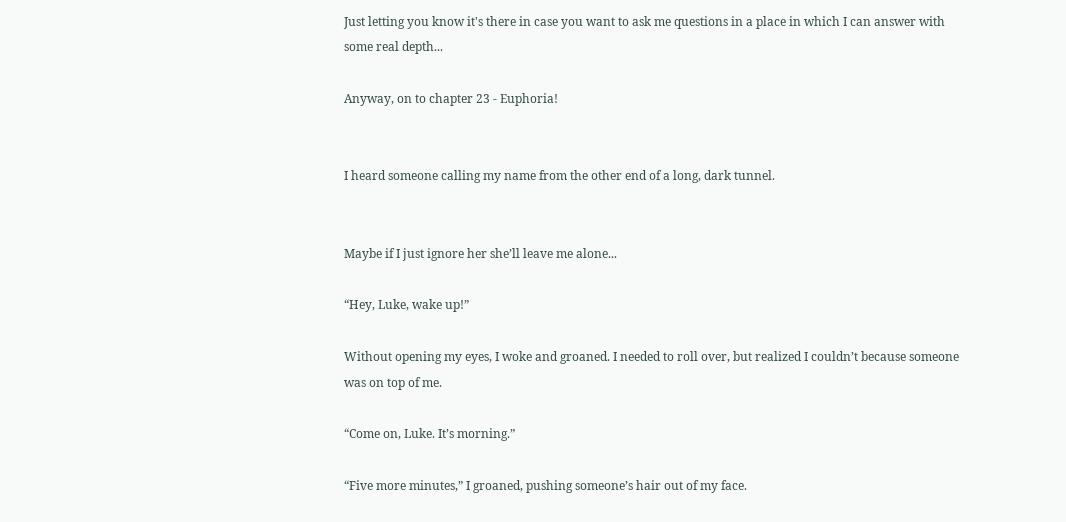Just letting you know it's there in case you want to ask me questions in a place in which I can answer with some real depth...

Anyway, on to chapter 23 - Euphoria!


I heard someone calling my name from the other end of a long, dark tunnel.


Maybe if I just ignore her she’ll leave me alone...

“Hey, Luke, wake up!”

Without opening my eyes, I woke and groaned. I needed to roll over, but realized I couldn’t because someone was on top of me.

“Come on, Luke. It’s morning.”

“Five more minutes,” I groaned, pushing someone’s hair out of my face.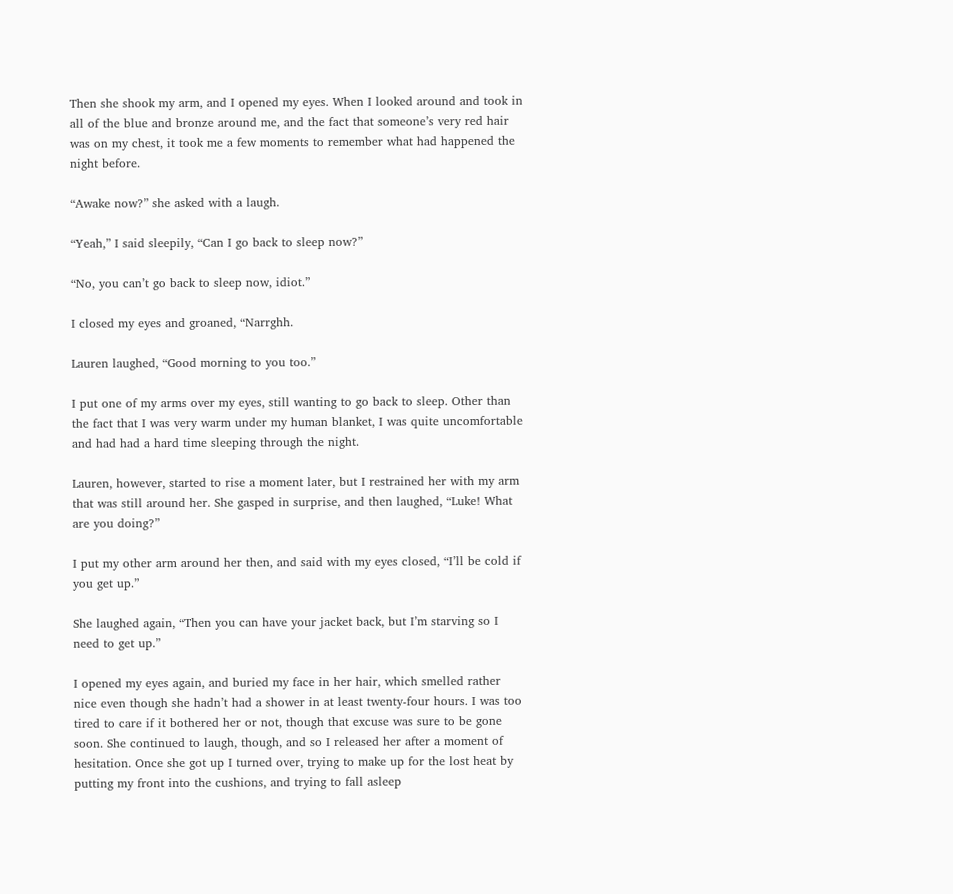Then she shook my arm, and I opened my eyes. When I looked around and took in all of the blue and bronze around me, and the fact that someone’s very red hair was on my chest, it took me a few moments to remember what had happened the night before.

“Awake now?” she asked with a laugh.

“Yeah,” I said sleepily, “Can I go back to sleep now?”

“No, you can’t go back to sleep now, idiot.”

I closed my eyes and groaned, “Narrghh.

Lauren laughed, “Good morning to you too.”

I put one of my arms over my eyes, still wanting to go back to sleep. Other than the fact that I was very warm under my human blanket, I was quite uncomfortable and had had a hard time sleeping through the night.

Lauren, however, started to rise a moment later, but I restrained her with my arm that was still around her. She gasped in surprise, and then laughed, “Luke! What are you doing?”

I put my other arm around her then, and said with my eyes closed, “I’ll be cold if you get up.”

She laughed again, “Then you can have your jacket back, but I’m starving so I need to get up.”

I opened my eyes again, and buried my face in her hair, which smelled rather nice even though she hadn’t had a shower in at least twenty-four hours. I was too tired to care if it bothered her or not, though that excuse was sure to be gone soon. She continued to laugh, though, and so I released her after a moment of hesitation. Once she got up I turned over, trying to make up for the lost heat by putting my front into the cushions, and trying to fall asleep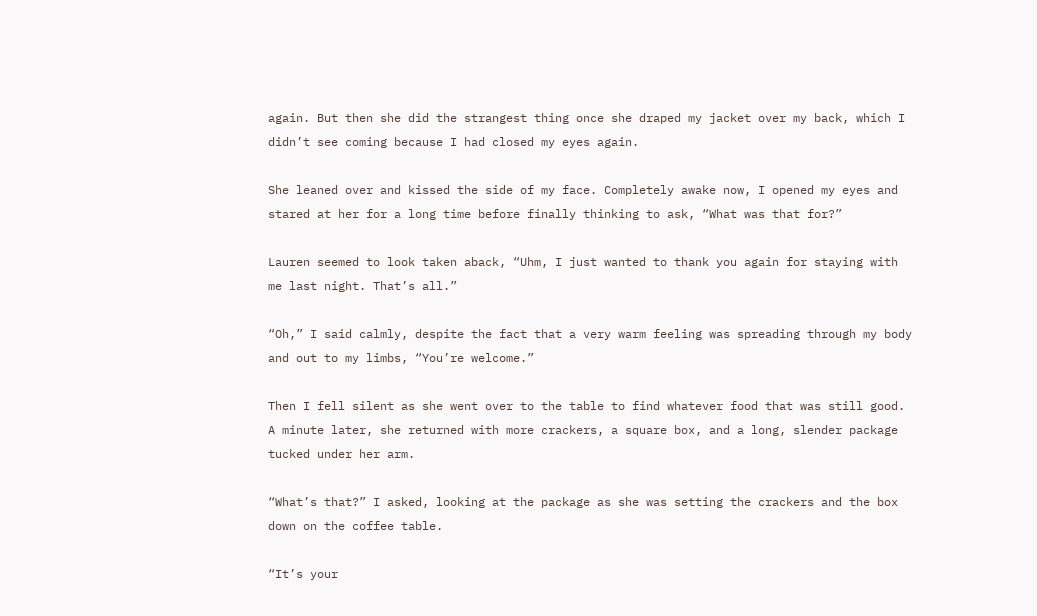again. But then she did the strangest thing once she draped my jacket over my back, which I didn’t see coming because I had closed my eyes again.

She leaned over and kissed the side of my face. Completely awake now, I opened my eyes and stared at her for a long time before finally thinking to ask, “What was that for?”

Lauren seemed to look taken aback, “Uhm, I just wanted to thank you again for staying with me last night. That’s all.”

“Oh,” I said calmly, despite the fact that a very warm feeling was spreading through my body and out to my limbs, “You’re welcome.”

Then I fell silent as she went over to the table to find whatever food that was still good. A minute later, she returned with more crackers, a square box, and a long, slender package tucked under her arm.

“What’s that?” I asked, looking at the package as she was setting the crackers and the box down on the coffee table.

“It’s your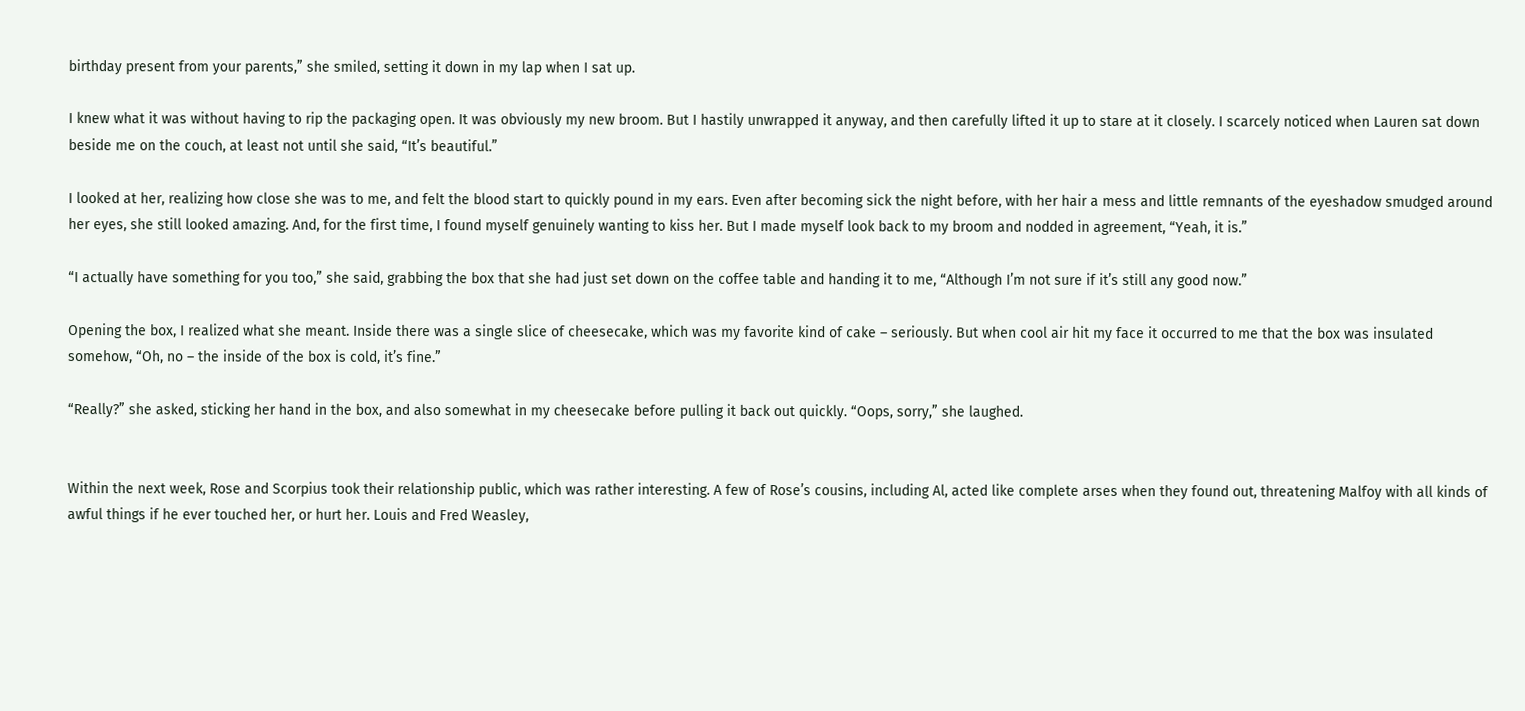birthday present from your parents,” she smiled, setting it down in my lap when I sat up.

I knew what it was without having to rip the packaging open. It was obviously my new broom. But I hastily unwrapped it anyway, and then carefully lifted it up to stare at it closely. I scarcely noticed when Lauren sat down beside me on the couch, at least not until she said, “It’s beautiful.”

I looked at her, realizing how close she was to me, and felt the blood start to quickly pound in my ears. Even after becoming sick the night before, with her hair a mess and little remnants of the eyeshadow smudged around her eyes, she still looked amazing. And, for the first time, I found myself genuinely wanting to kiss her. But I made myself look back to my broom and nodded in agreement, “Yeah, it is.”

“I actually have something for you too,” she said, grabbing the box that she had just set down on the coffee table and handing it to me, “Although I’m not sure if it’s still any good now.”

Opening the box, I realized what she meant. Inside there was a single slice of cheesecake, which was my favorite kind of cake – seriously. But when cool air hit my face it occurred to me that the box was insulated somehow, “Oh, no – the inside of the box is cold, it’s fine.”

“Really?” she asked, sticking her hand in the box, and also somewhat in my cheesecake before pulling it back out quickly. “Oops, sorry,” she laughed.


Within the next week, Rose and Scorpius took their relationship public, which was rather interesting. A few of Rose’s cousins, including Al, acted like complete arses when they found out, threatening Malfoy with all kinds of awful things if he ever touched her, or hurt her. Louis and Fred Weasley,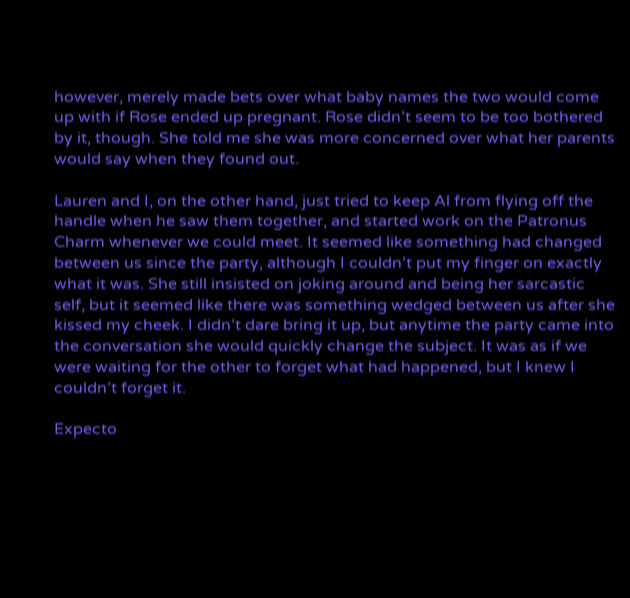however, merely made bets over what baby names the two would come up with if Rose ended up pregnant. Rose didn’t seem to be too bothered by it, though. She told me she was more concerned over what her parents would say when they found out.

Lauren and I, on the other hand, just tried to keep Al from flying off the handle when he saw them together, and started work on the Patronus Charm whenever we could meet. It seemed like something had changed between us since the party, although I couldn’t put my finger on exactly what it was. She still insisted on joking around and being her sarcastic self, but it seemed like there was something wedged between us after she kissed my cheek. I didn’t dare bring it up, but anytime the party came into the conversation she would quickly change the subject. It was as if we were waiting for the other to forget what had happened, but I knew I couldn’t forget it.

Expecto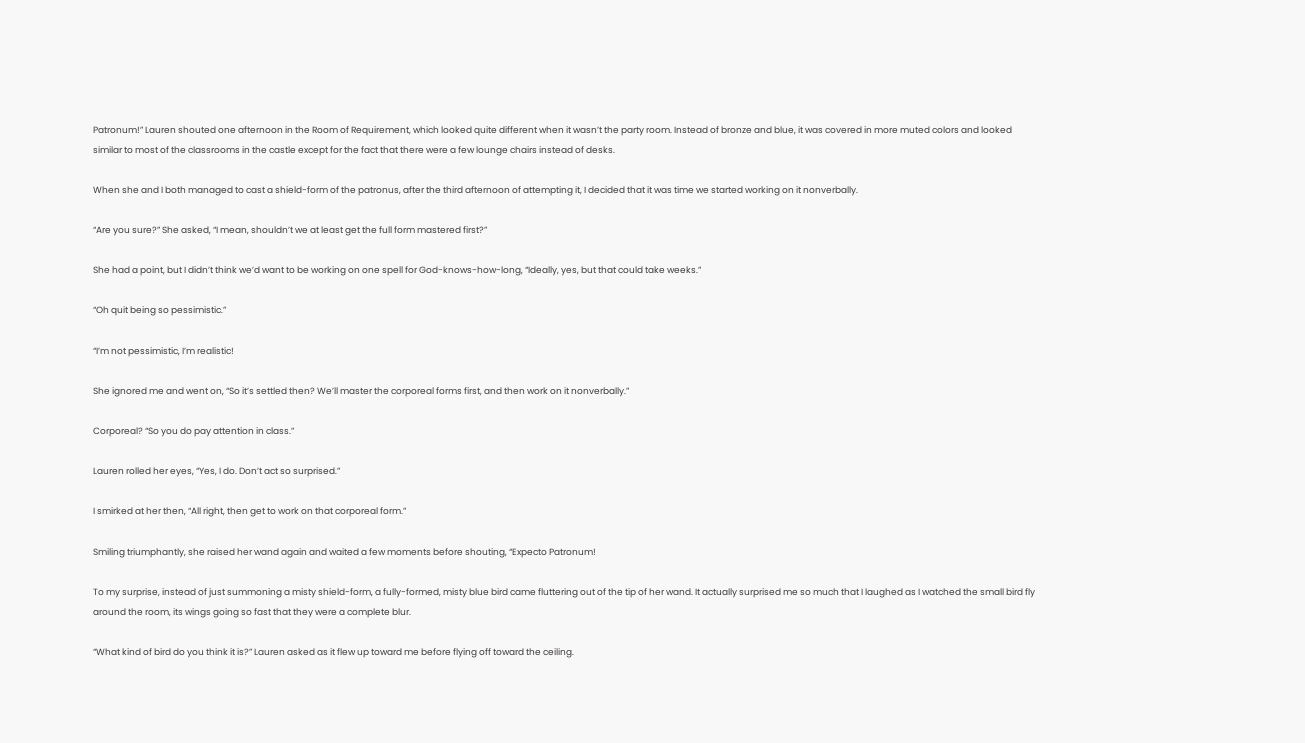Patronum!” Lauren shouted one afternoon in the Room of Requirement, which looked quite different when it wasn’t the party room. Instead of bronze and blue, it was covered in more muted colors and looked similar to most of the classrooms in the castle except for the fact that there were a few lounge chairs instead of desks.

When she and I both managed to cast a shield-form of the patronus, after the third afternoon of attempting it, I decided that it was time we started working on it nonverbally.

“Are you sure?” She asked, “I mean, shouldn’t we at least get the full form mastered first?”

She had a point, but I didn’t think we’d want to be working on one spell for God-knows-how-long, “Ideally, yes, but that could take weeks.”

“Oh quit being so pessimistic.”

“I’m not pessimistic, I’m realistic!

She ignored me and went on, “So it’s settled then? We’ll master the corporeal forms first, and then work on it nonverbally.”

Corporeal? “So you do pay attention in class.”

Lauren rolled her eyes, “Yes, I do. Don’t act so surprised.”

I smirked at her then, “All right, then get to work on that corporeal form.”

Smiling triumphantly, she raised her wand again and waited a few moments before shouting, “Expecto Patronum!

To my surprise, instead of just summoning a misty shield-form, a fully-formed, misty blue bird came fluttering out of the tip of her wand. It actually surprised me so much that I laughed as I watched the small bird fly around the room, its wings going so fast that they were a complete blur.

“What kind of bird do you think it is?” Lauren asked as it flew up toward me before flying off toward the ceiling.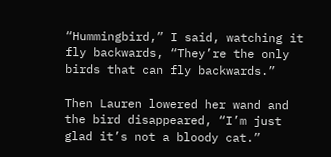“Hummingbird,” I said, watching it fly backwards, “They’re the only birds that can fly backwards.”

Then Lauren lowered her wand and the bird disappeared, “I’m just glad it’s not a bloody cat.”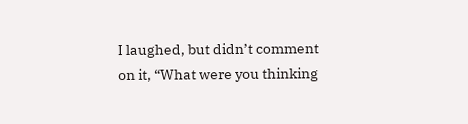I laughed, but didn’t comment on it, “What were you thinking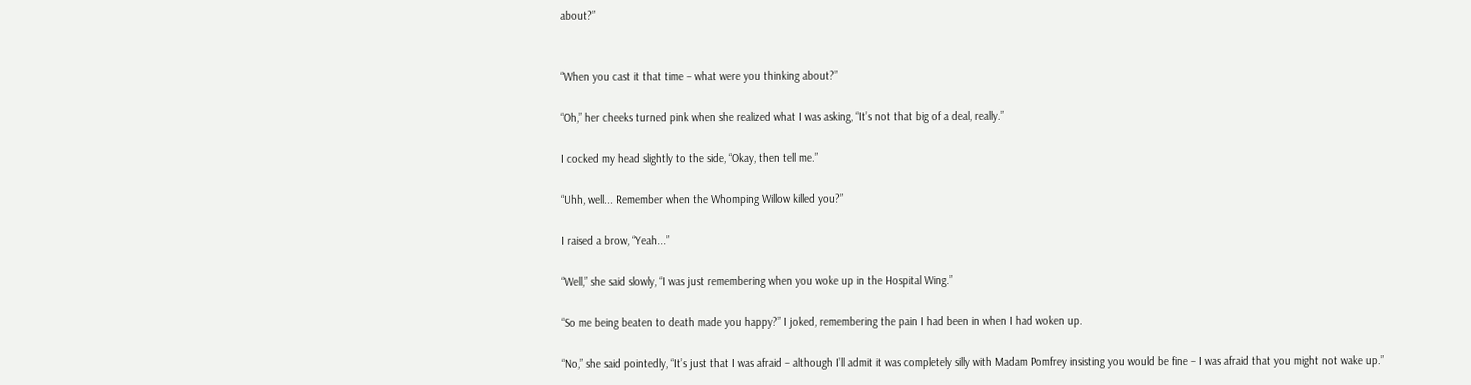about?”


“When you cast it that time – what were you thinking about?”

“Oh,” her cheeks turned pink when she realized what I was asking, “It’s not that big of a deal, really.”

I cocked my head slightly to the side, “Okay, then tell me.”

“Uhh, well... Remember when the Whomping Willow killed you?”

I raised a brow, “Yeah...”

“Well,” she said slowly, “I was just remembering when you woke up in the Hospital Wing.”

“So me being beaten to death made you happy?” I joked, remembering the pain I had been in when I had woken up.

“No,” she said pointedly, “It’s just that I was afraid – although I’ll admit it was completely silly with Madam Pomfrey insisting you would be fine – I was afraid that you might not wake up.”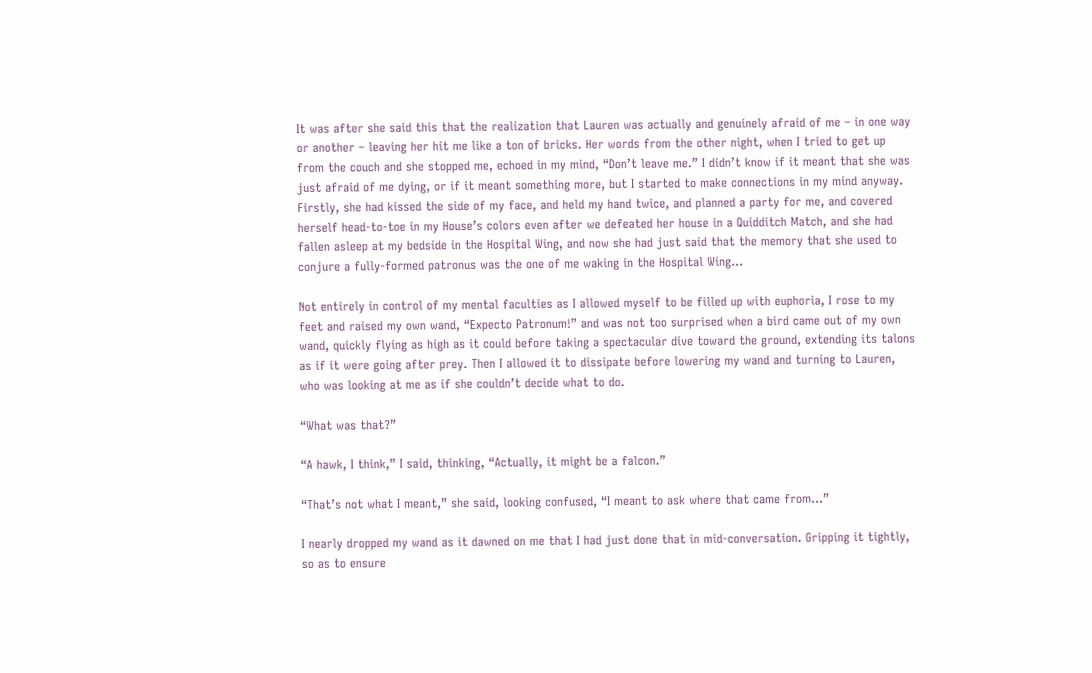It was after she said this that the realization that Lauren was actually and genuinely afraid of me – in one way or another – leaving her hit me like a ton of bricks. Her words from the other night, when I tried to get up from the couch and she stopped me, echoed in my mind, “Don’t leave me.” I didn’t know if it meant that she was just afraid of me dying, or if it meant something more, but I started to make connections in my mind anyway. Firstly, she had kissed the side of my face, and held my hand twice, and planned a party for me, and covered herself head-to-toe in my House’s colors even after we defeated her house in a Quidditch Match, and she had fallen asleep at my bedside in the Hospital Wing, and now she had just said that the memory that she used to conjure a fully-formed patronus was the one of me waking in the Hospital Wing...

Not entirely in control of my mental faculties as I allowed myself to be filled up with euphoria, I rose to my feet and raised my own wand, “Expecto Patronum!” and was not too surprised when a bird came out of my own wand, quickly flying as high as it could before taking a spectacular dive toward the ground, extending its talons as if it were going after prey. Then I allowed it to dissipate before lowering my wand and turning to Lauren, who was looking at me as if she couldn’t decide what to do.

“What was that?”

“A hawk, I think,” I said, thinking, “Actually, it might be a falcon.”

“That’s not what I meant,” she said, looking confused, “I meant to ask where that came from...”

I nearly dropped my wand as it dawned on me that I had just done that in mid-conversation. Gripping it tightly, so as to ensure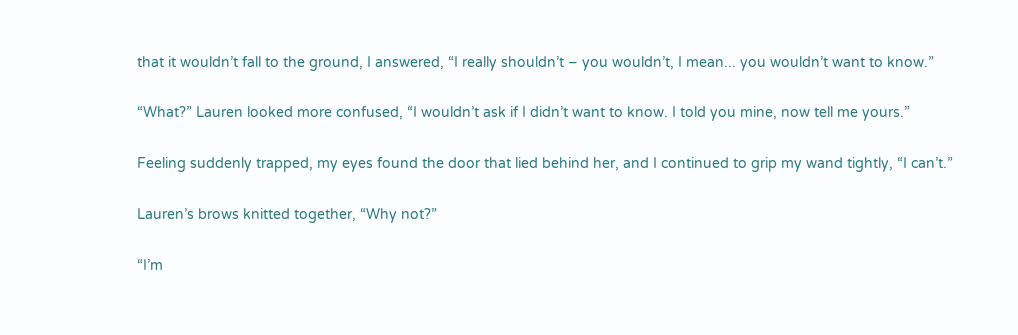that it wouldn’t fall to the ground, I answered, “I really shouldn’t – you wouldn’t, I mean... you wouldn’t want to know.”

“What?” Lauren looked more confused, “I wouldn’t ask if I didn’t want to know. I told you mine, now tell me yours.”

Feeling suddenly trapped, my eyes found the door that lied behind her, and I continued to grip my wand tightly, “I can’t.”

Lauren’s brows knitted together, “Why not?”

“I’m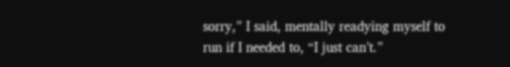sorry,” I said, mentally readying myself to run if I needed to, “I just can’t.”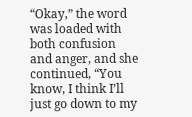“Okay,” the word was loaded with both confusion and anger, and she continued, “You know, I think I’ll just go down to my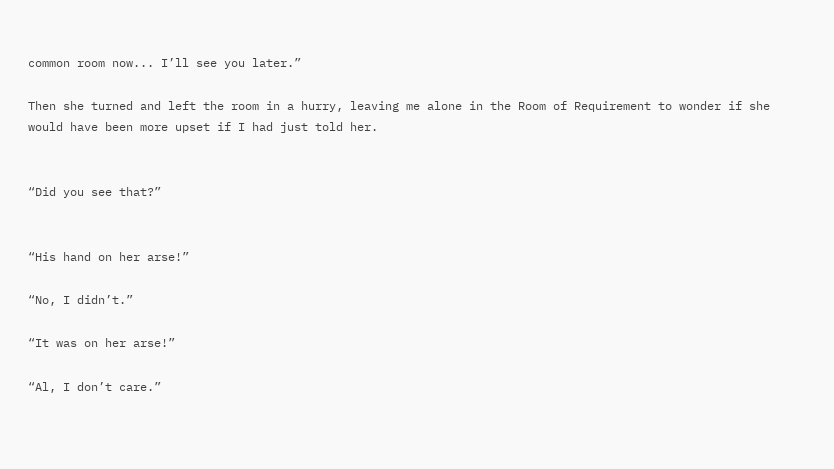common room now... I’ll see you later.”

Then she turned and left the room in a hurry, leaving me alone in the Room of Requirement to wonder if she would have been more upset if I had just told her.


“Did you see that?”


“His hand on her arse!”

“No, I didn’t.”

“It was on her arse!”

“Al, I don’t care.”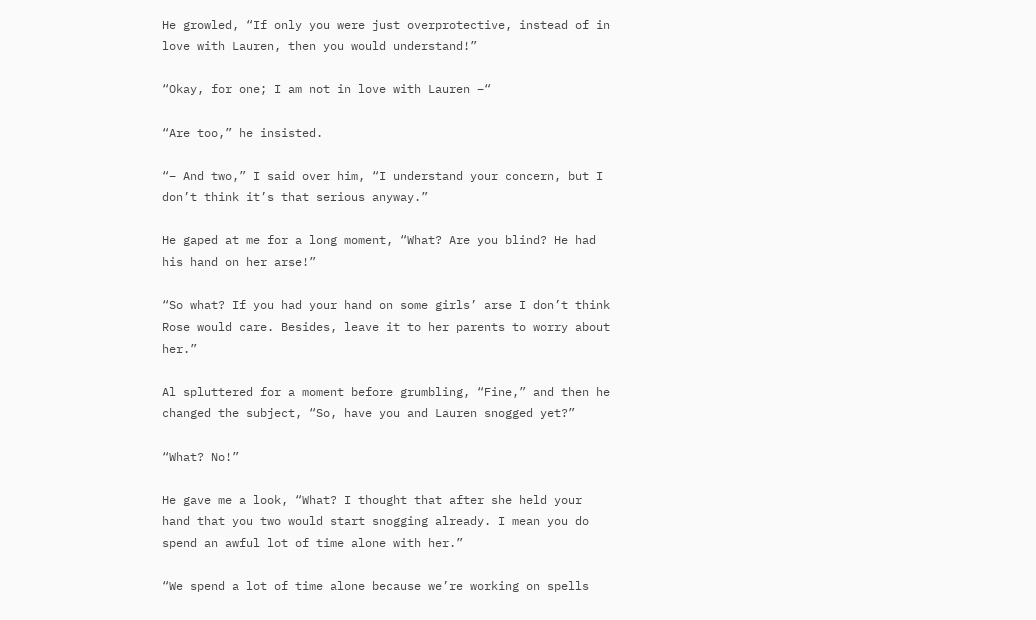He growled, “If only you were just overprotective, instead of in love with Lauren, then you would understand!”

“Okay, for one; I am not in love with Lauren –“

“Are too,” he insisted.

“– And two,” I said over him, “I understand your concern, but I don’t think it’s that serious anyway.”

He gaped at me for a long moment, “What? Are you blind? He had his hand on her arse!”

“So what? If you had your hand on some girls’ arse I don’t think Rose would care. Besides, leave it to her parents to worry about her.”

Al spluttered for a moment before grumbling, “Fine,” and then he changed the subject, “So, have you and Lauren snogged yet?”

“What? No!”

He gave me a look, “What? I thought that after she held your hand that you two would start snogging already. I mean you do spend an awful lot of time alone with her.”

“We spend a lot of time alone because we’re working on spells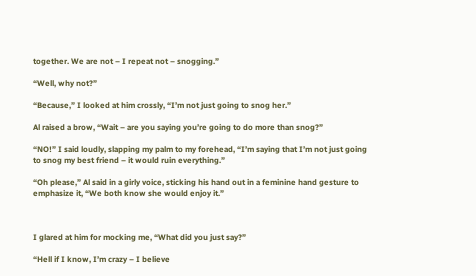together. We are not – I repeat not – snogging.”

“Well, why not?”

“Because,” I looked at him crossly, “I’m not just going to snog her.”

Al raised a brow, “Wait – are you saying you’re going to do more than snog?”

“NO!” I said loudly, slapping my palm to my forehead, “I’m saying that I’m not just going to snog my best friend – it would ruin everything.”

“Oh please,” Al said in a girly voice, sticking his hand out in a feminine hand gesture to emphasize it, “We both know she would enjoy it.”



I glared at him for mocking me, “What did you just say?”

“Hell if I know, I’m crazy – I believe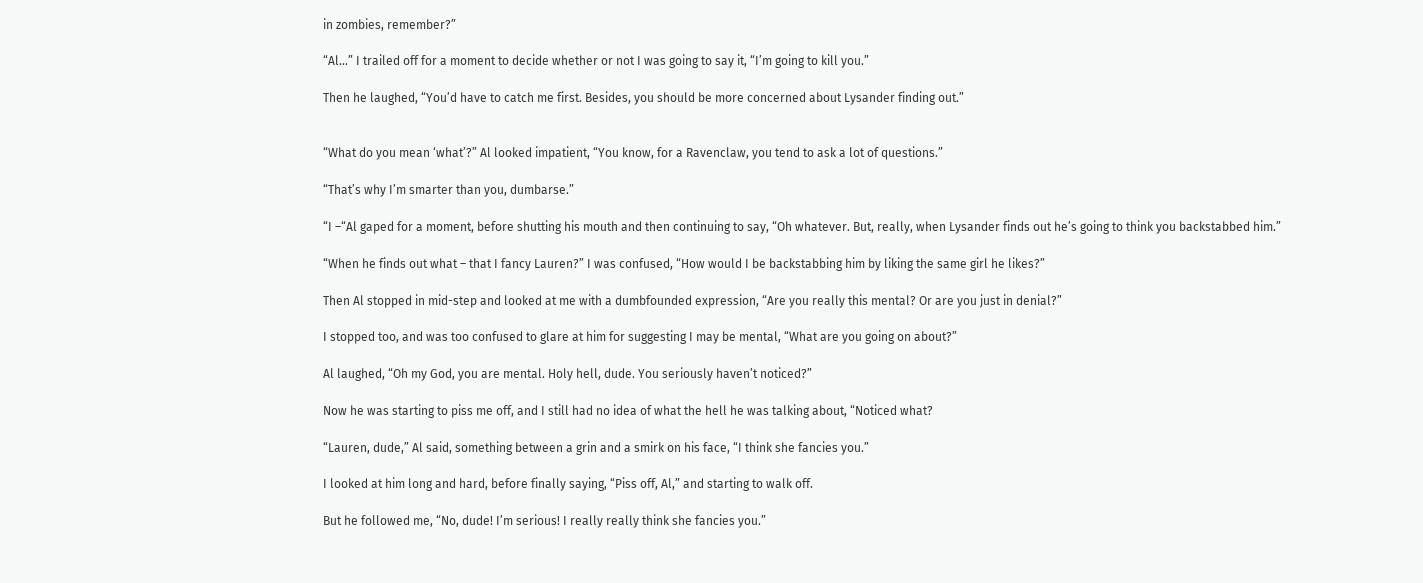in zombies, remember?”

“Al...” I trailed off for a moment to decide whether or not I was going to say it, “I’m going to kill you.”

Then he laughed, “You’d have to catch me first. Besides, you should be more concerned about Lysander finding out.”


“What do you mean ‘what’?” Al looked impatient, “You know, for a Ravenclaw, you tend to ask a lot of questions.”

“That’s why I’m smarter than you, dumbarse.”

“I –“Al gaped for a moment, before shutting his mouth and then continuing to say, “Oh whatever. But, really, when Lysander finds out he’s going to think you backstabbed him.”

“When he finds out what – that I fancy Lauren?” I was confused, “How would I be backstabbing him by liking the same girl he likes?”

Then Al stopped in mid-step and looked at me with a dumbfounded expression, “Are you really this mental? Or are you just in denial?”

I stopped too, and was too confused to glare at him for suggesting I may be mental, “What are you going on about?”

Al laughed, “Oh my God, you are mental. Holy hell, dude. You seriously haven’t noticed?”

Now he was starting to piss me off, and I still had no idea of what the hell he was talking about, “Noticed what?

“Lauren, dude,” Al said, something between a grin and a smirk on his face, “I think she fancies you.”

I looked at him long and hard, before finally saying, “Piss off, Al,” and starting to walk off.

But he followed me, “No, dude! I’m serious! I really really think she fancies you.”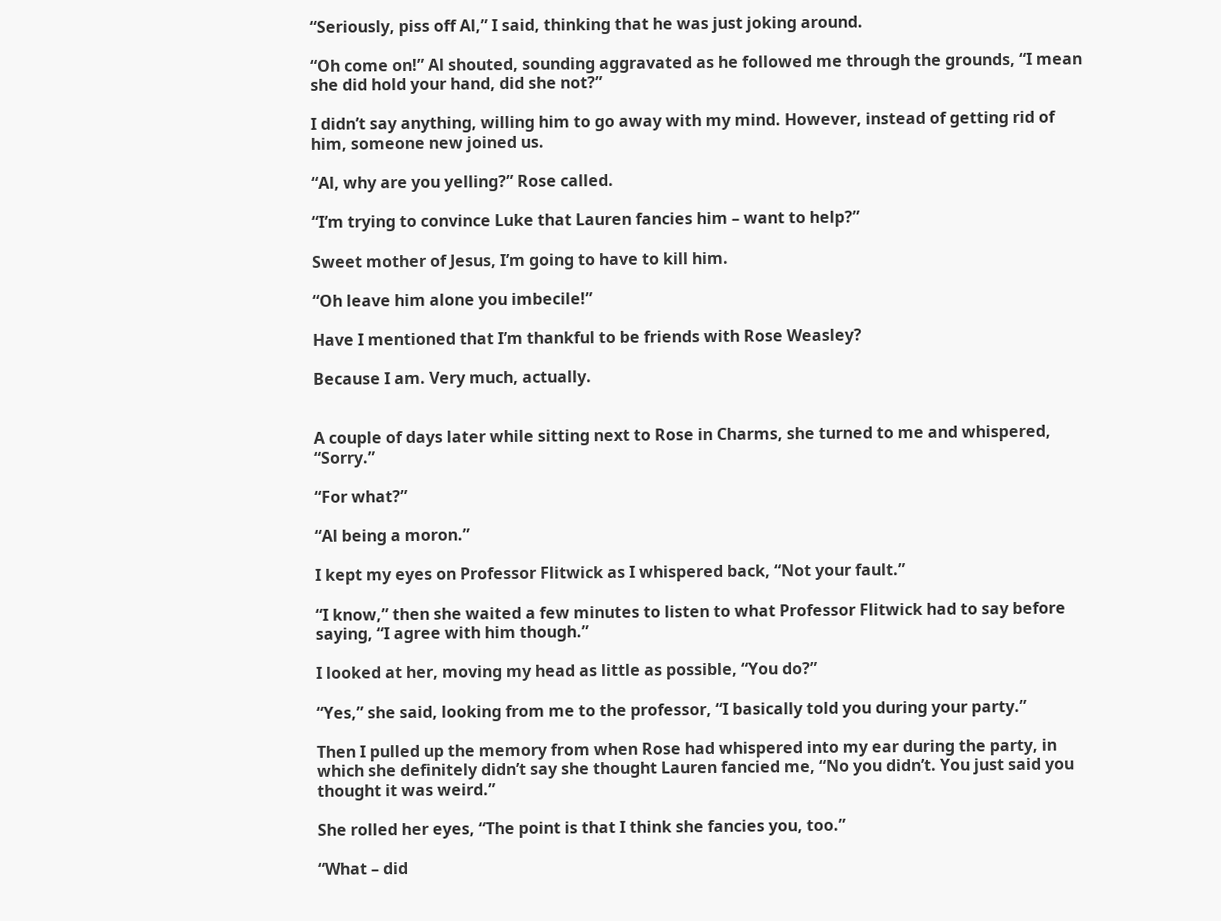“Seriously, piss off Al,” I said, thinking that he was just joking around.

“Oh come on!” Al shouted, sounding aggravated as he followed me through the grounds, “I mean she did hold your hand, did she not?”

I didn’t say anything, willing him to go away with my mind. However, instead of getting rid of him, someone new joined us.

“Al, why are you yelling?” Rose called.

“I’m trying to convince Luke that Lauren fancies him – want to help?”

Sweet mother of Jesus, I’m going to have to kill him.

“Oh leave him alone you imbecile!”

Have I mentioned that I’m thankful to be friends with Rose Weasley?

Because I am. Very much, actually.


A couple of days later while sitting next to Rose in Charms, she turned to me and whispered, “Sorry.”

“For what?”

“Al being a moron.”

I kept my eyes on Professor Flitwick as I whispered back, “Not your fault.”

“I know,” then she waited a few minutes to listen to what Professor Flitwick had to say before saying, “I agree with him though.”

I looked at her, moving my head as little as possible, “You do?”

“Yes,” she said, looking from me to the professor, “I basically told you during your party.”

Then I pulled up the memory from when Rose had whispered into my ear during the party, in which she definitely didn’t say she thought Lauren fancied me, “No you didn’t. You just said you thought it was weird.”

She rolled her eyes, “The point is that I think she fancies you, too.”

“What – did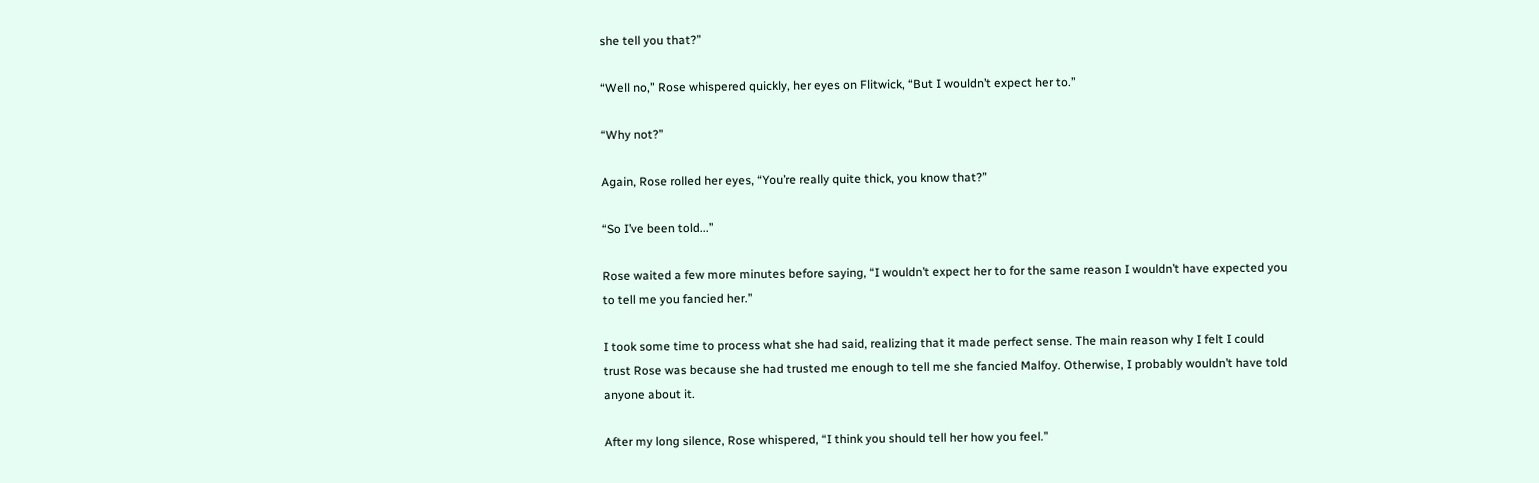she tell you that?”

“Well no,” Rose whispered quickly, her eyes on Flitwick, “But I wouldn’t expect her to.”

“Why not?”

Again, Rose rolled her eyes, “You’re really quite thick, you know that?”

“So I’ve been told...”

Rose waited a few more minutes before saying, “I wouldn’t expect her to for the same reason I wouldn’t have expected you to tell me you fancied her.”

I took some time to process what she had said, realizing that it made perfect sense. The main reason why I felt I could trust Rose was because she had trusted me enough to tell me she fancied Malfoy. Otherwise, I probably wouldn’t have told anyone about it.

After my long silence, Rose whispered, “I think you should tell her how you feel.”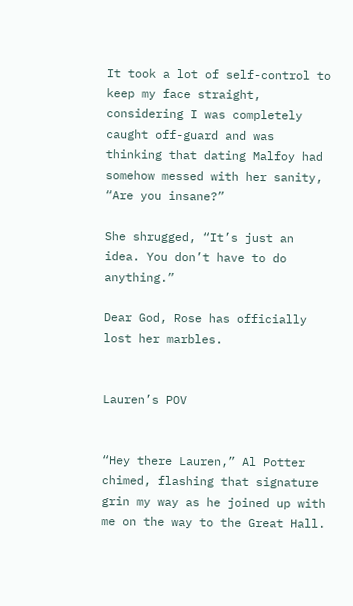It took a lot of self-control to keep my face straight, considering I was completely caught off-guard and was thinking that dating Malfoy had somehow messed with her sanity, “Are you insane?”

She shrugged, “It’s just an idea. You don’t have to do anything.”

Dear God, Rose has officially lost her marbles.


Lauren’s POV


“Hey there Lauren,” Al Potter chimed, flashing that signature grin my way as he joined up with me on the way to the Great Hall.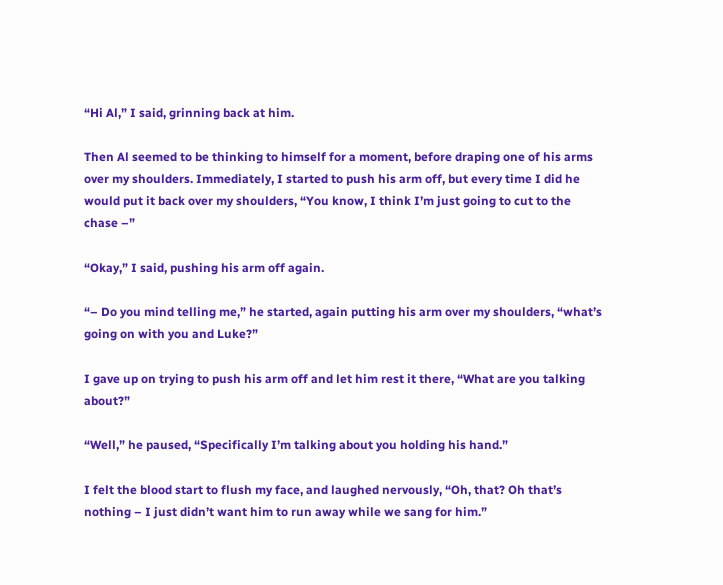“Hi Al,” I said, grinning back at him.

Then Al seemed to be thinking to himself for a moment, before draping one of his arms over my shoulders. Immediately, I started to push his arm off, but every time I did he would put it back over my shoulders, “You know, I think I’m just going to cut to the chase –”

“Okay,” I said, pushing his arm off again.

“– Do you mind telling me,” he started, again putting his arm over my shoulders, “what’s going on with you and Luke?”

I gave up on trying to push his arm off and let him rest it there, “What are you talking about?”

“Well,” he paused, “Specifically I’m talking about you holding his hand.”

I felt the blood start to flush my face, and laughed nervously, “Oh, that? Oh that’s nothing – I just didn’t want him to run away while we sang for him.”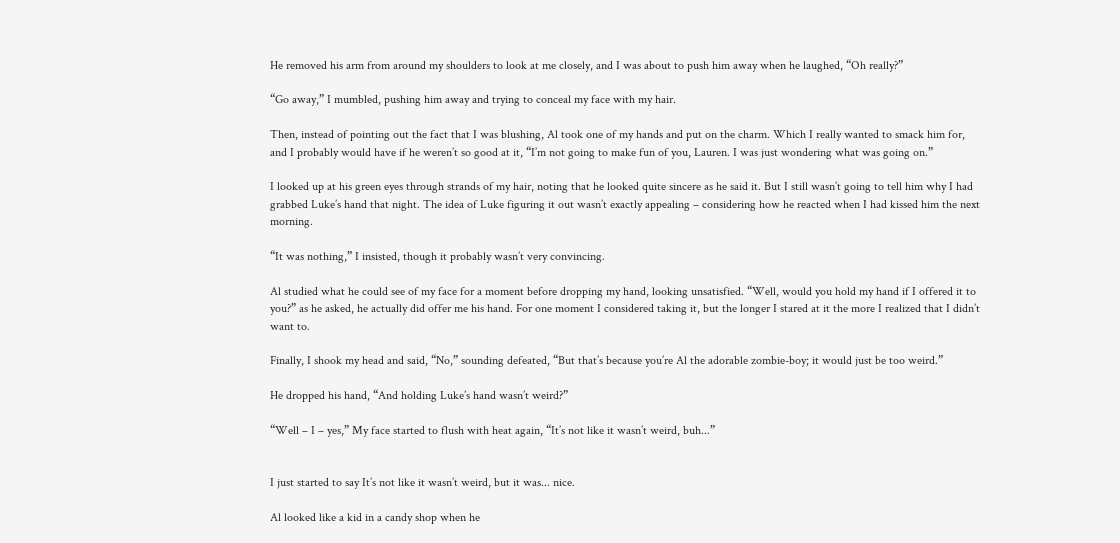He removed his arm from around my shoulders to look at me closely, and I was about to push him away when he laughed, “Oh really?”

“Go away,” I mumbled, pushing him away and trying to conceal my face with my hair.

Then, instead of pointing out the fact that I was blushing, Al took one of my hands and put on the charm. Which I really wanted to smack him for, and I probably would have if he weren’t so good at it, “I’m not going to make fun of you, Lauren. I was just wondering what was going on.”

I looked up at his green eyes through strands of my hair, noting that he looked quite sincere as he said it. But I still wasn’t going to tell him why I had grabbed Luke’s hand that night. The idea of Luke figuring it out wasn’t exactly appealing – considering how he reacted when I had kissed him the next morning.

“It was nothing,” I insisted, though it probably wasn’t very convincing.

Al studied what he could see of my face for a moment before dropping my hand, looking unsatisfied. “Well, would you hold my hand if I offered it to you?” as he asked, he actually did offer me his hand. For one moment I considered taking it, but the longer I stared at it the more I realized that I didn’t want to.

Finally, I shook my head and said, “No,” sounding defeated, “But that’s because you’re Al the adorable zombie-boy; it would just be too weird.”

He dropped his hand, “And holding Luke’s hand wasn’t weird?”

“Well – I – yes,” My face started to flush with heat again, “It’s not like it wasn’t weird, buh...”


I just started to say It’s not like it wasn’t weird, but it was... nice.

Al looked like a kid in a candy shop when he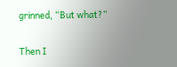grinned, “But what?”

Then I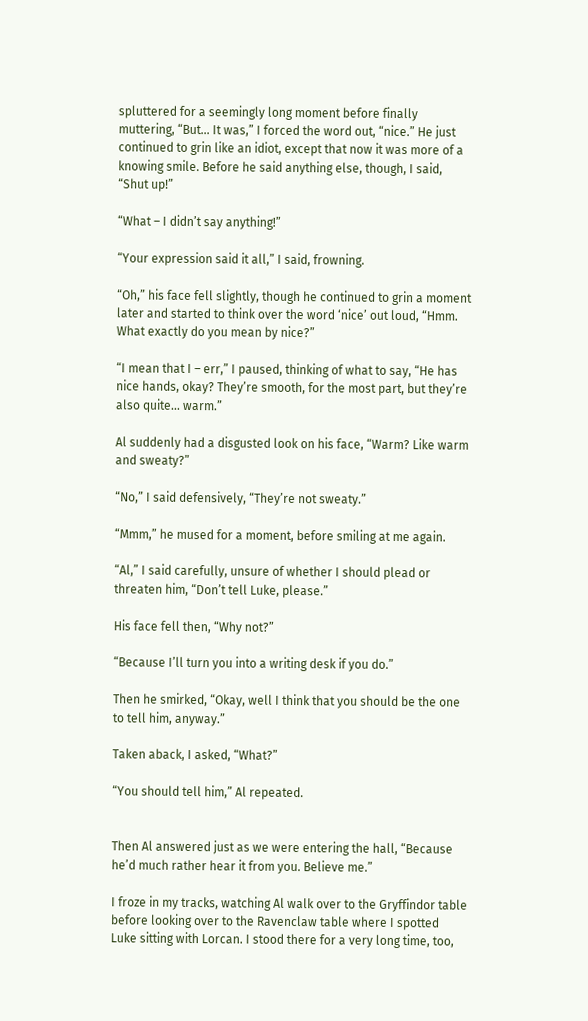spluttered for a seemingly long moment before finally muttering, “But... It was,” I forced the word out, “nice.” He just continued to grin like an idiot, except that now it was more of a knowing smile. Before he said anything else, though, I said, “Shut up!”

“What – I didn’t say anything!”

“Your expression said it all,” I said, frowning.

“Oh,” his face fell slightly, though he continued to grin a moment later and started to think over the word ‘nice’ out loud, “Hmm. What exactly do you mean by nice?”

“I mean that I – err,” I paused, thinking of what to say, “He has nice hands, okay? They’re smooth, for the most part, but they’re also quite... warm.”

Al suddenly had a disgusted look on his face, “Warm? Like warm and sweaty?”

“No,” I said defensively, “They’re not sweaty.”

“Mmm,” he mused for a moment, before smiling at me again.

“Al,” I said carefully, unsure of whether I should plead or threaten him, “Don’t tell Luke, please.”

His face fell then, “Why not?”

“Because I’ll turn you into a writing desk if you do.”

Then he smirked, “Okay, well I think that you should be the one to tell him, anyway.”

Taken aback, I asked, “What?”

“You should tell him,” Al repeated.


Then Al answered just as we were entering the hall, “Because he’d much rather hear it from you. Believe me.”

I froze in my tracks, watching Al walk over to the Gryffindor table before looking over to the Ravenclaw table where I spotted Luke sitting with Lorcan. I stood there for a very long time, too,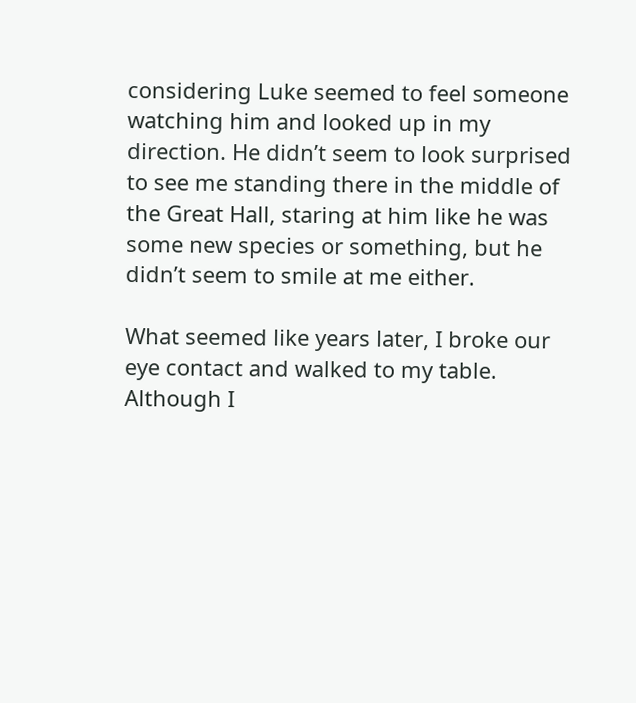considering Luke seemed to feel someone watching him and looked up in my direction. He didn’t seem to look surprised to see me standing there in the middle of the Great Hall, staring at him like he was some new species or something, but he didn’t seem to smile at me either.

What seemed like years later, I broke our eye contact and walked to my table. Although I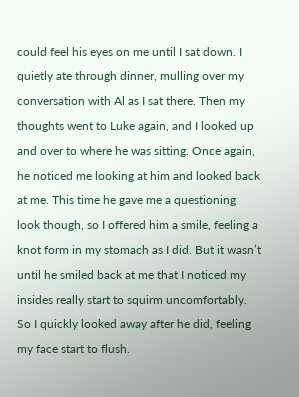could feel his eyes on me until I sat down. I quietly ate through dinner, mulling over my conversation with Al as I sat there. Then my thoughts went to Luke again, and I looked up and over to where he was sitting. Once again, he noticed me looking at him and looked back at me. This time he gave me a questioning look though, so I offered him a smile, feeling a knot form in my stomach as I did. But it wasn’t until he smiled back at me that I noticed my insides really start to squirm uncomfortably. So I quickly looked away after he did, feeling my face start to flush.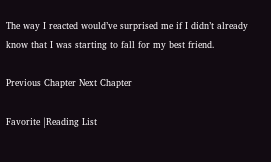The way I reacted would’ve surprised me if I didn’t already know that I was starting to fall for my best friend.

Previous Chapter Next Chapter

Favorite |Reading List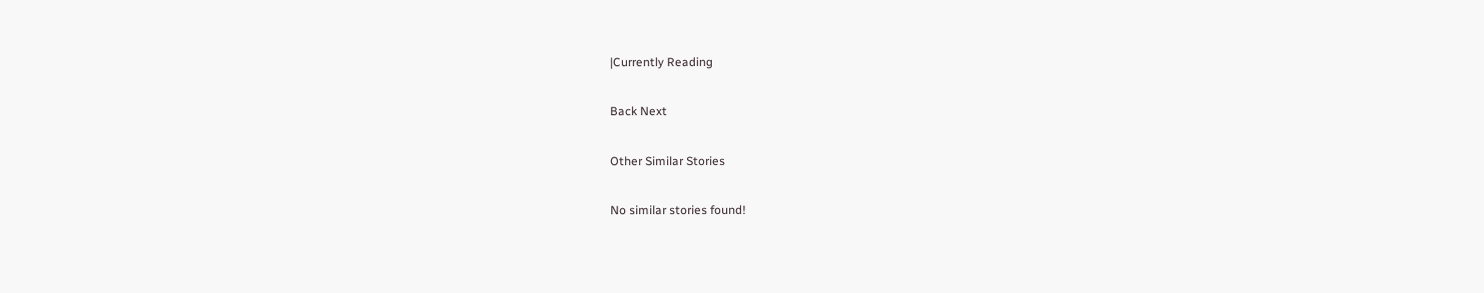|Currently Reading

Back Next

Other Similar Stories

No similar stories found!